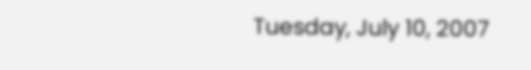Tuesday, July 10, 2007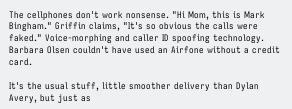The cellphones don't work nonsense. "Hi Mom, this is Mark Bingham." Griffin claims, "It's so obvious the calls were faked." Voice-morphing and caller ID spoofing technology. Barbara Olsen couldn't have used an Airfone without a credit card.

It's the usual stuff, little smoother delivery than Dylan Avery, but just as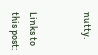nutty.


Links to this post: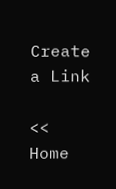Create a Link

<< Home